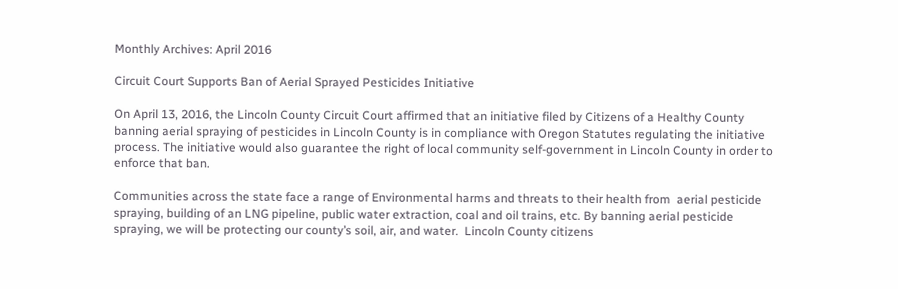Monthly Archives: April 2016

Circuit Court Supports Ban of Aerial Sprayed Pesticides Initiative

On April 13, 2016, the Lincoln County Circuit Court affirmed that an initiative filed by Citizens of a Healthy County banning aerial spraying of pesticides in Lincoln County is in compliance with Oregon Statutes regulating the initiative process. The initiative would also guarantee the right of local community self-government in Lincoln County in order to enforce that ban.

Communities across the state face a range of Environmental harms and threats to their health from  aerial pesticide spraying, building of an LNG pipeline, public water extraction, coal and oil trains, etc. By banning aerial pesticide spraying, we will be protecting our county’s soil, air, and water.  Lincoln County citizens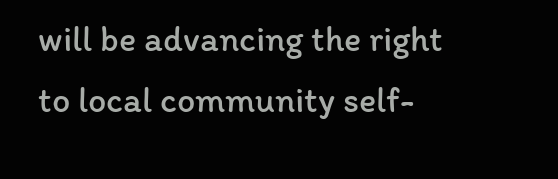will be advancing the right to local community self-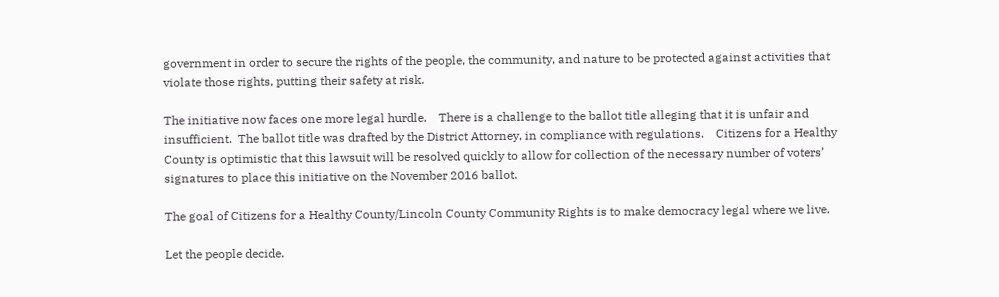government in order to secure the rights of the people, the community, and nature to be protected against activities that violate those rights, putting their safety at risk.

The initiative now faces one more legal hurdle.    There is a challenge to the ballot title alleging that it is unfair and insufficient.  The ballot title was drafted by the District Attorney, in compliance with regulations.    Citizens for a Healthy County is optimistic that this lawsuit will be resolved quickly to allow for collection of the necessary number of voters’ signatures to place this initiative on the November 2016 ballot.

The goal of Citizens for a Healthy County/Lincoln County Community Rights is to make democracy legal where we live.

Let the people decide.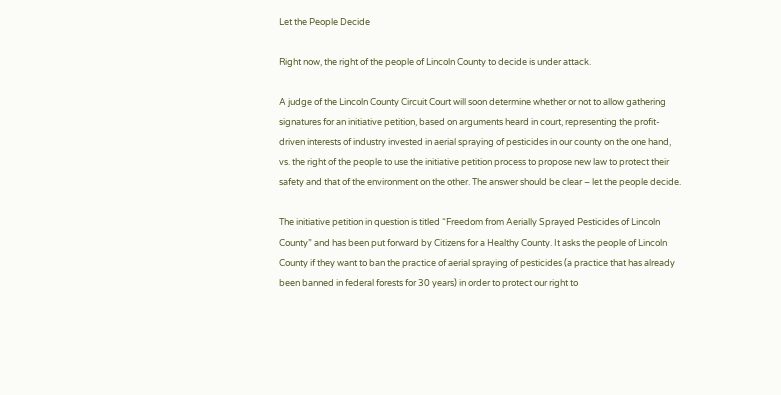Let the People Decide

Right now, the right of the people of Lincoln County to decide is under attack.

A judge of the Lincoln County Circuit Court will soon determine whether or not to allow gathering signatures for an initiative petition, based on arguments heard in court, representing the profit-driven interests of industry invested in aerial spraying of pesticides in our county on the one hand, vs. the right of the people to use the initiative petition process to propose new law to protect their safety and that of the environment on the other. The answer should be clear – let the people decide.

The initiative petition in question is titled “Freedom from Aerially Sprayed Pesticides of Lincoln County” and has been put forward by Citizens for a Healthy County. It asks the people of Lincoln County if they want to ban the practice of aerial spraying of pesticides (a practice that has already been banned in federal forests for 30 years) in order to protect our right to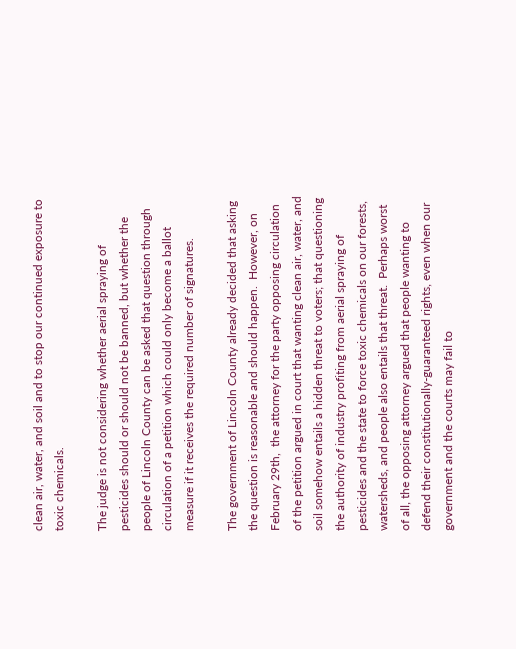clean air, water, and soil and to stop our continued exposure to toxic chemicals.

The judge is not considering whether aerial spraying of pesticides should or should not be banned, but whether the people of Lincoln County can be asked that question through circulation of a petition which could only become a ballot measure if it receives the required number of signatures.

The government of Lincoln County already decided that asking the question is reasonable and should happen.  However, on February 29th,  the attorney for the party opposing circulation of the petition argued in court that wanting clean air, water, and soil somehow entails a hidden threat to voters; that questioning the authority of industry profiting from aerial spraying of pesticides and the state to force toxic chemicals on our forests, watersheds, and people also entails that threat.  Perhaps worst of all, the opposing attorney argued that people wanting to defend their constitutionally-guaranteed rights, even when our government and the courts may fail to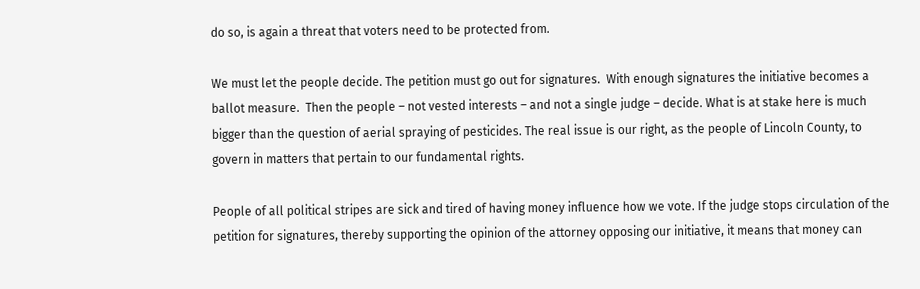do so, is again a threat that voters need to be protected from.

We must let the people decide. The petition must go out for signatures.  With enough signatures the initiative becomes a ballot measure.  Then the people – not vested interests – and not a single judge – decide. What is at stake here is much bigger than the question of aerial spraying of pesticides. The real issue is our right, as the people of Lincoln County, to govern in matters that pertain to our fundamental rights.

People of all political stripes are sick and tired of having money influence how we vote. If the judge stops circulation of the petition for signatures, thereby supporting the opinion of the attorney opposing our initiative, it means that money can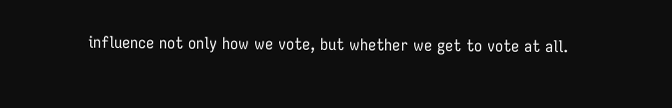influence not only how we vote, but whether we get to vote at all.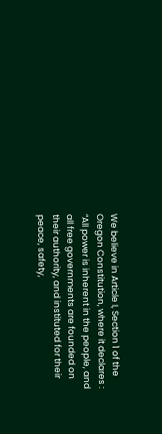We believe in Article I, Section 1 of the Oregon Constitution, where it declares : “All power is inherent in the people, and all free governments are founded on their authority, and instituted for their peace, safety,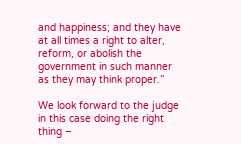and happiness; and they have at all times a right to alter, reform, or abolish the government in such manner as they may think proper.”

We look forward to the judge in this case doing the right thing –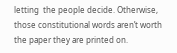letting  the people decide. Otherwise, those constitutional words aren’t worth the paper they are printed on.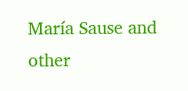María Sause and other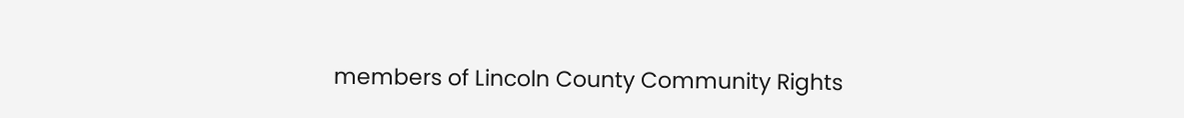members of Lincoln County Community Rights